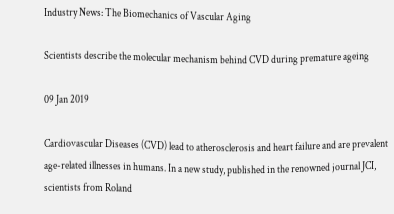Industry News: The Biomechanics of Vascular Aging

Scientists describe the molecular mechanism behind CVD during premature ageing

09 Jan 2019

Cardiovascular Diseases (CVD) lead to atherosclerosis and heart failure and are prevalent age-related illnesses in humans. In a new study, published in the renowned journal JCI, scientists from Roland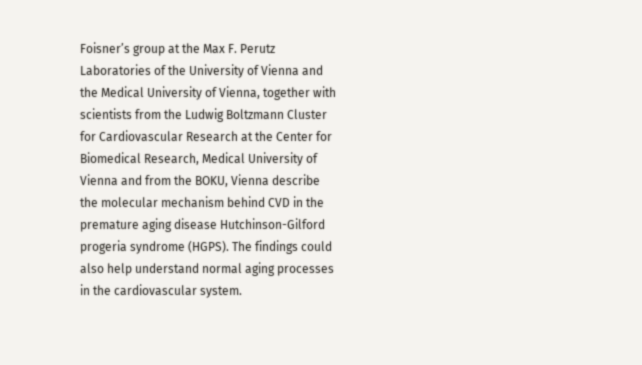Foisner’s group at the Max F. Perutz Laboratories of the University of Vienna and the Medical University of Vienna, together with scientists from the Ludwig Boltzmann Cluster for Cardiovascular Research at the Center for Biomedical Research, Medical University of Vienna and from the BOKU, Vienna describe the molecular mechanism behind CVD in the premature aging disease Hutchinson-Gilford progeria syndrome (HGPS). The findings could also help understand normal aging processes in the cardiovascular system.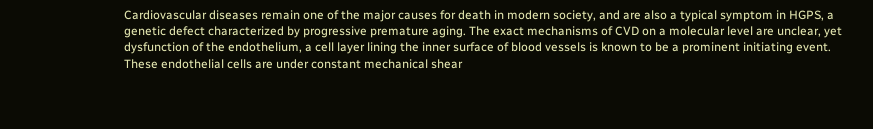Cardiovascular diseases remain one of the major causes for death in modern society, and are also a typical symptom in HGPS, a genetic defect characterized by progressive premature aging. The exact mechanisms of CVD on a molecular level are unclear, yet dysfunction of the endothelium, a cell layer lining the inner surface of blood vessels is known to be a prominent initiating event. These endothelial cells are under constant mechanical shear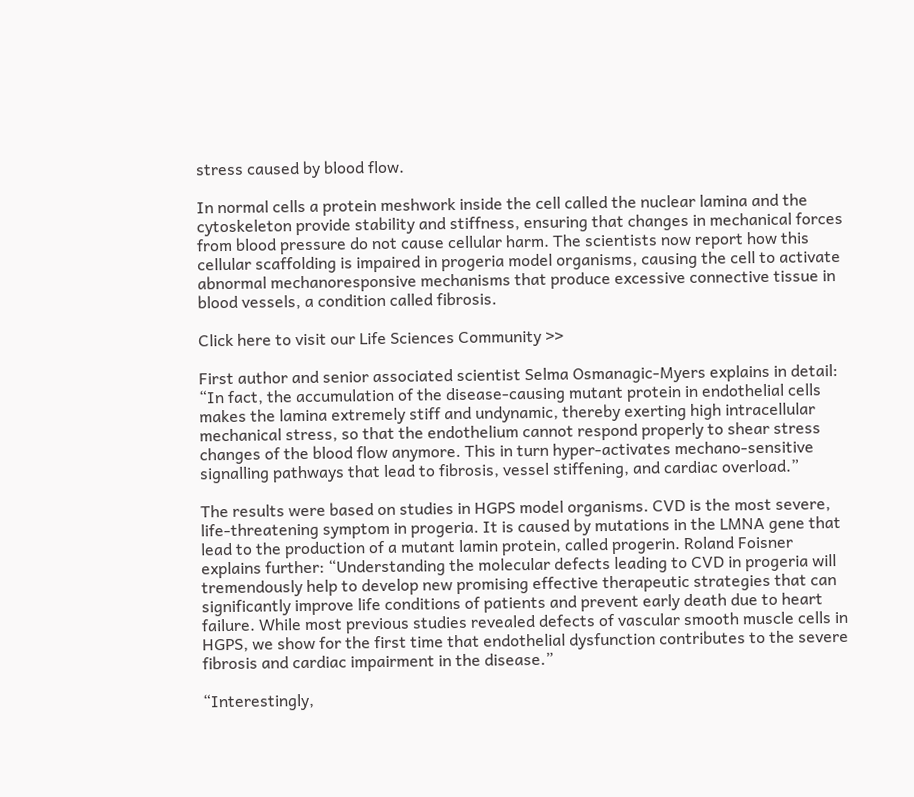stress caused by blood flow.

In normal cells a protein meshwork inside the cell called the nuclear lamina and the cytoskeleton provide stability and stiffness, ensuring that changes in mechanical forces from blood pressure do not cause cellular harm. The scientists now report how this cellular scaffolding is impaired in progeria model organisms, causing the cell to activate abnormal mechanoresponsive mechanisms that produce excessive connective tissue in blood vessels, a condition called fibrosis.

Click here to visit our Life Sciences Community >>

First author and senior associated scientist Selma Osmanagic-Myers explains in detail: “In fact, the accumulation of the disease-causing mutant protein in endothelial cells makes the lamina extremely stiff and undynamic, thereby exerting high intracellular mechanical stress, so that the endothelium cannot respond properly to shear stress changes of the blood flow anymore. This in turn hyper-activates mechano-sensitive signalling pathways that lead to fibrosis, vessel stiffening, and cardiac overload.”

The results were based on studies in HGPS model organisms. CVD is the most severe, life-threatening symptom in progeria. It is caused by mutations in the LMNA gene that lead to the production of a mutant lamin protein, called progerin. Roland Foisner explains further: “Understanding the molecular defects leading to CVD in progeria will tremendously help to develop new promising effective therapeutic strategies that can significantly improve life conditions of patients and prevent early death due to heart failure. While most previous studies revealed defects of vascular smooth muscle cells in HGPS, we show for the first time that endothelial dysfunction contributes to the severe fibrosis and cardiac impairment in the disease.”

“Interestingly,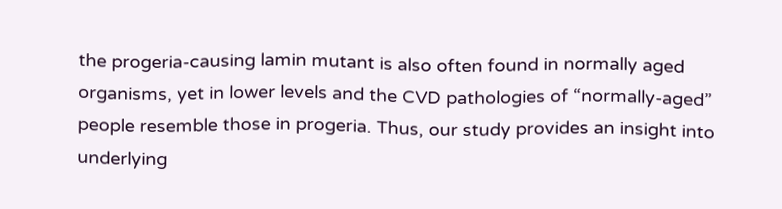the progeria-causing lamin mutant is also often found in normally aged organisms, yet in lower levels and the CVD pathologies of “normally-aged” people resemble those in progeria. Thus, our study provides an insight into underlying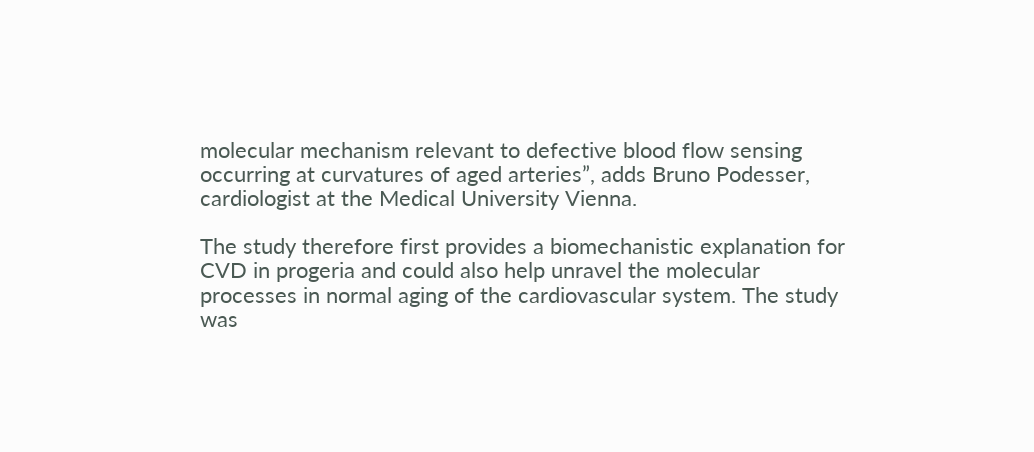molecular mechanism relevant to defective blood flow sensing occurring at curvatures of aged arteries”, adds Bruno Podesser, cardiologist at the Medical University Vienna.

The study therefore first provides a biomechanistic explanation for CVD in progeria and could also help unravel the molecular processes in normal aging of the cardiovascular system. The study was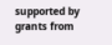supported by grants from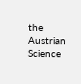the Austrian Science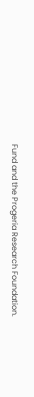Fund and the Progeria Research Foundation.